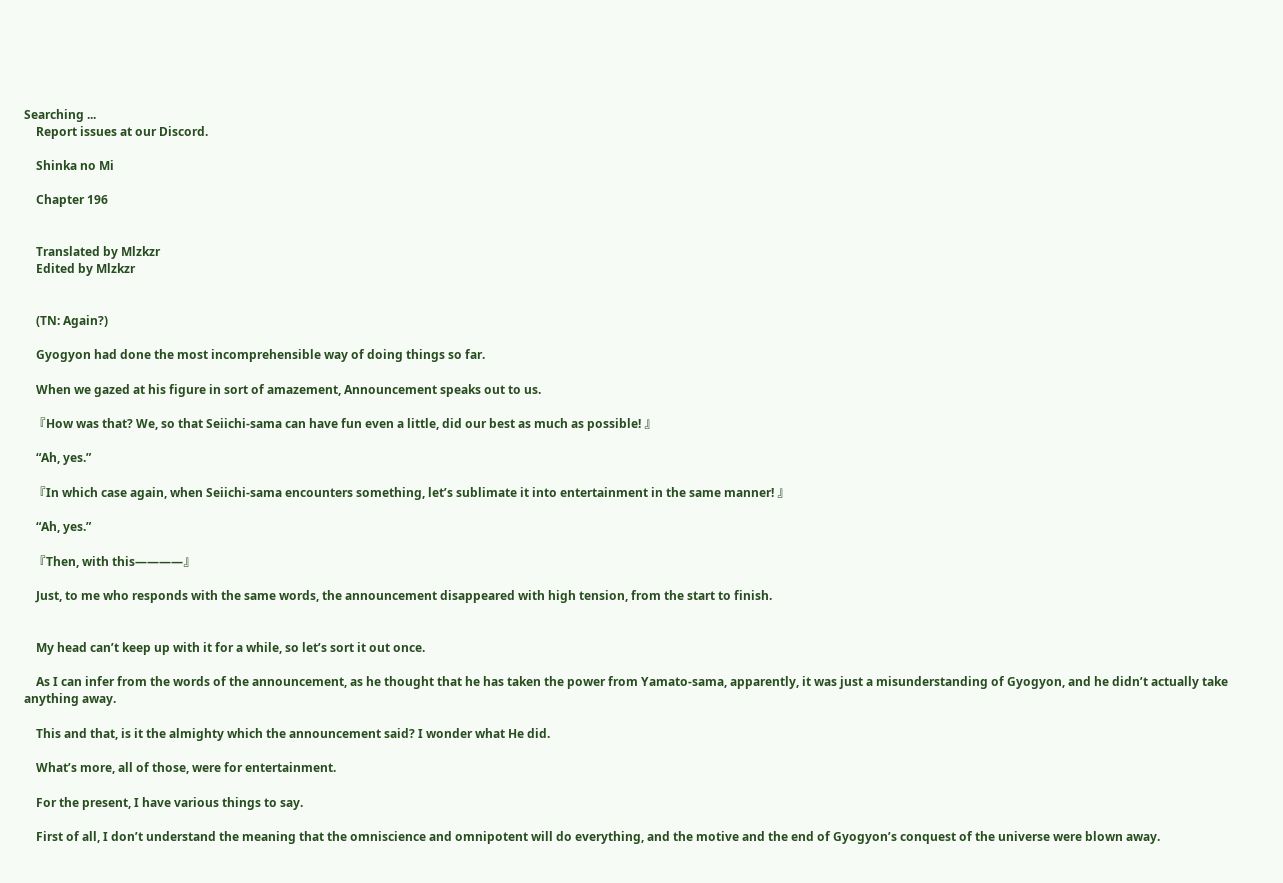Searching ...
    Report issues at our Discord.

    Shinka no Mi

    Chapter 196


    Translated by Mlzkzr
    Edited by Mlzkzr


    (TN: Again?)

    Gyogyon had done the most incomprehensible way of doing things so far.

    When we gazed at his figure in sort of amazement, Announcement speaks out to us.

    『How was that? We, so that Seiichi-sama can have fun even a little, did our best as much as possible! 』

    “Ah, yes.”

    『In which case again, when Seiichi-sama encounters something, let’s sublimate it into entertainment in the same manner! 』

    “Ah, yes.”

    『Then, with this――――』

    Just, to me who responds with the same words, the announcement disappeared with high tension, from the start to finish.


    My head can’t keep up with it for a while, so let’s sort it out once.

    As I can infer from the words of the announcement, as he thought that he has taken the power from Yamato-sama, apparently, it was just a misunderstanding of Gyogyon, and he didn’t actually take anything away.

    This and that, is it the almighty which the announcement said? I wonder what He did.

    What’s more, all of those, were for entertainment.

    For the present, I have various things to say.

    First of all, I don’t understand the meaning that the omniscience and omnipotent will do everything, and the motive and the end of Gyogyon’s conquest of the universe were blown away.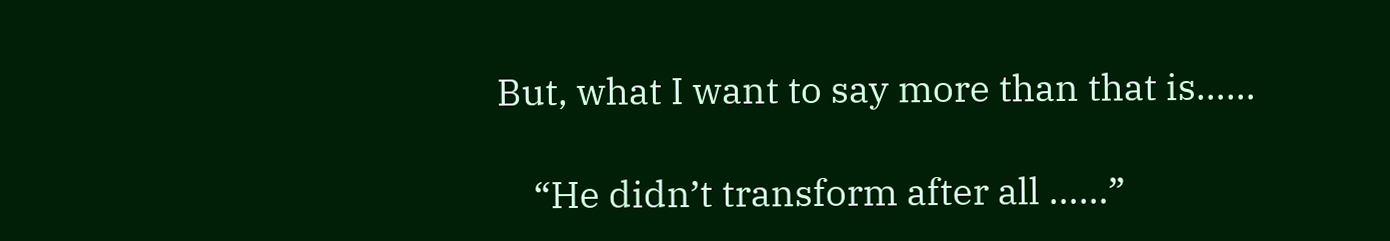But, what I want to say more than that is……

    “He didn’t transform after all ……”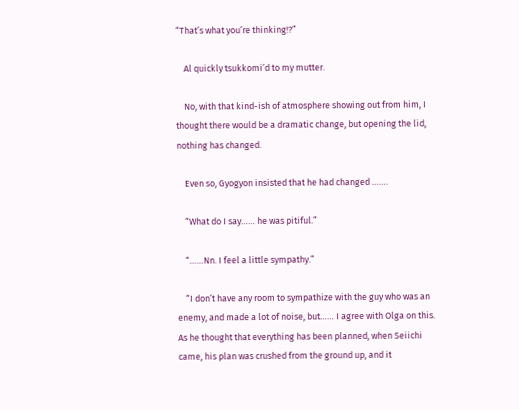“That’s what you’re thinking!?”

    Al quickly tsukkomi’d to my mutter.

    No, with that kind-ish of atmosphere showing out from him, I thought there would be a dramatic change, but opening the lid, nothing has changed.

    Even so, Gyogyon insisted that he had changed …….

    “What do I say…… he was pitiful.”

    “……Nn. I feel a little sympathy.”

    “I don’t have any room to sympathize with the guy who was an enemy, and made a lot of noise, but…… I agree with Olga on this. As he thought that everything has been planned, when Seiichi came, his plan was crushed from the ground up, and it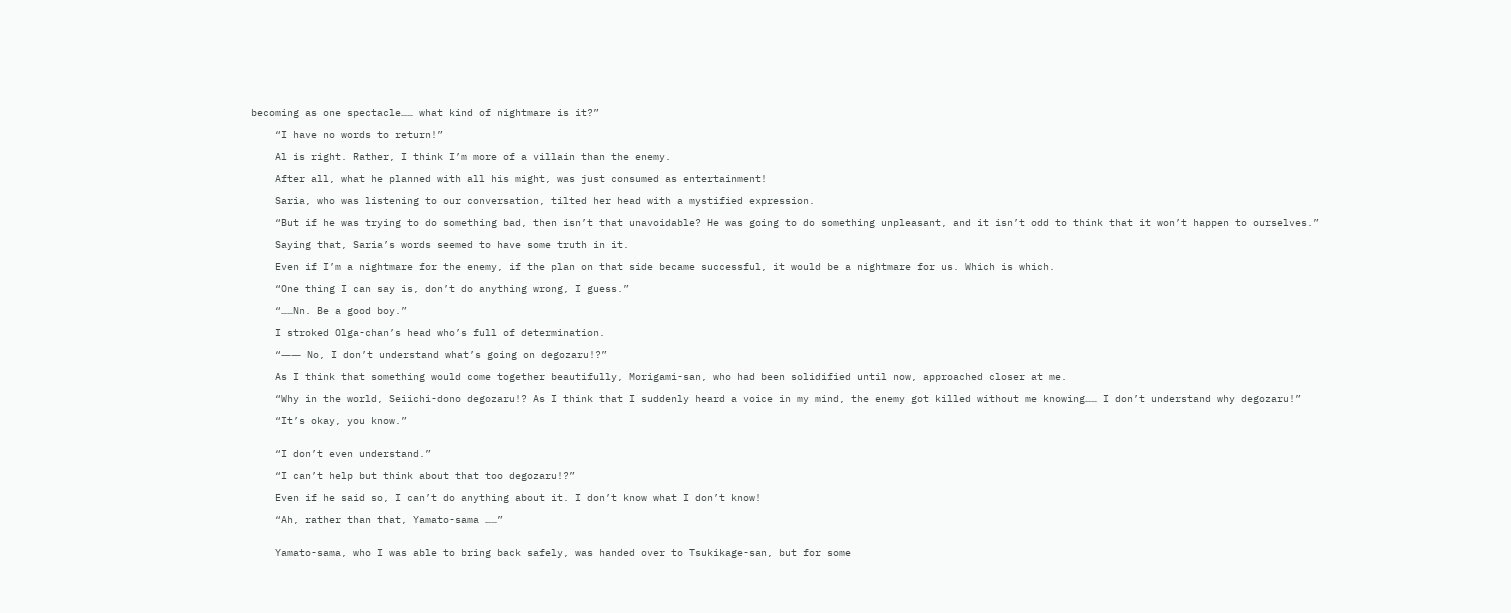becoming as one spectacle…… what kind of nightmare is it?”

    “I have no words to return!”

    Al is right. Rather, I think I’m more of a villain than the enemy.

    After all, what he planned with all his might, was just consumed as entertainment!

    Saria, who was listening to our conversation, tilted her head with a mystified expression.

    “But if he was trying to do something bad, then isn’t that unavoidable? He was going to do something unpleasant, and it isn’t odd to think that it won’t happen to ourselves.”

    Saying that, Saria’s words seemed to have some truth in it.

    Even if I’m a nightmare for the enemy, if the plan on that side became successful, it would be a nightmare for us. Which is which.

    “One thing I can say is, don’t do anything wrong, I guess.”

    “……Nn. Be a good boy.”

    I stroked Olga-chan’s head who’s full of determination.

    “―― No, I don’t understand what’s going on degozaru!?”

    As I think that something would come together beautifully, Morigami-san, who had been solidified until now, approached closer at me.

    “Why in the world, Seiichi-dono degozaru!? As I think that I suddenly heard a voice in my mind, the enemy got killed without me knowing…… I don’t understand why degozaru!”

    “It’s okay, you know.”


    “I don’t even understand.”

    “I can’t help but think about that too degozaru!?”

    Even if he said so, I can’t do anything about it. I don’t know what I don’t know!

    “Ah, rather than that, Yamato-sama ……”


    Yamato-sama, who I was able to bring back safely, was handed over to Tsukikage-san, but for some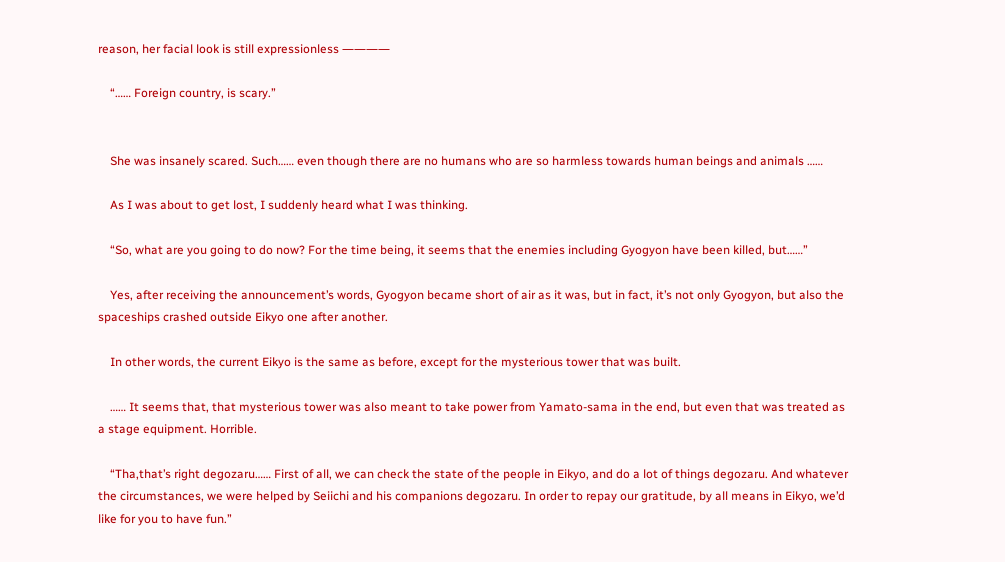reason, her facial look is still expressionless ――――

    “…… Foreign country, is scary.”


    She was insanely scared. Such…… even though there are no humans who are so harmless towards human beings and animals ……

    As I was about to get lost, I suddenly heard what I was thinking.

    “So, what are you going to do now? For the time being, it seems that the enemies including Gyogyon have been killed, but……”

    Yes, after receiving the announcement’s words, Gyogyon became short of air as it was, but in fact, it’s not only Gyogyon, but also the spaceships crashed outside Eikyo one after another.

    In other words, the current Eikyo is the same as before, except for the mysterious tower that was built.

    …… It seems that, that mysterious tower was also meant to take power from Yamato-sama in the end, but even that was treated as a stage equipment. Horrible.

    “Tha,that’s right degozaru…… First of all, we can check the state of the people in Eikyo, and do a lot of things degozaru. And whatever the circumstances, we were helped by Seiichi and his companions degozaru. In order to repay our gratitude, by all means in Eikyo, we’d like for you to have fun.”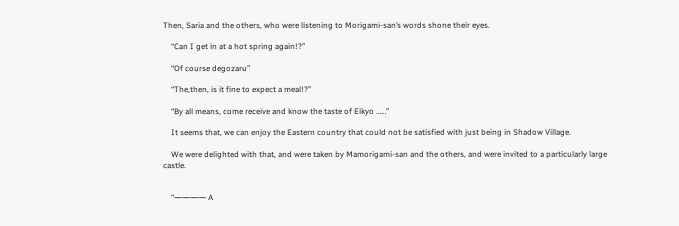Then, Saria and the others, who were listening to Morigami-san’s words shone their eyes.

    “Can I get in at a hot spring again!?”

    “Of course degozaru”

    “The,then, is it fine to expect a meal!?”

    “By all means, come receive and know the taste of Eikyo ……”

    It seems that, we can enjoy the Eastern country that could not be satisfied with just being in Shadow Village.

    We were delighted with that, and were taken by Mamorigami-san and the others, and were invited to a particularly large castle.


    “―――― A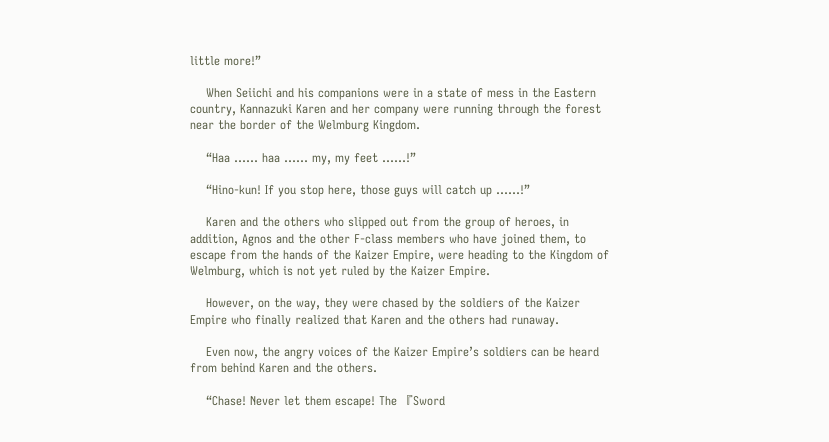little more!”

    When Seiichi and his companions were in a state of mess in the Eastern country, Kannazuki Karen and her company were running through the forest near the border of the Welmburg Kingdom.

    “Haa …… haa …… my, my feet ……!”

    “Hino-kun! If you stop here, those guys will catch up ……!”

    Karen and the others who slipped out from the group of heroes, in addition, Agnos and the other F-class members who have joined them, to escape from the hands of the Kaizer Empire, were heading to the Kingdom of Welmburg, which is not yet ruled by the Kaizer Empire.

    However, on the way, they were chased by the soldiers of the Kaizer Empire who finally realized that Karen and the others had runaway.

    Even now, the angry voices of the Kaizer Empire’s soldiers can be heard from behind Karen and the others.

    “Chase! Never let them escape! The 『Sword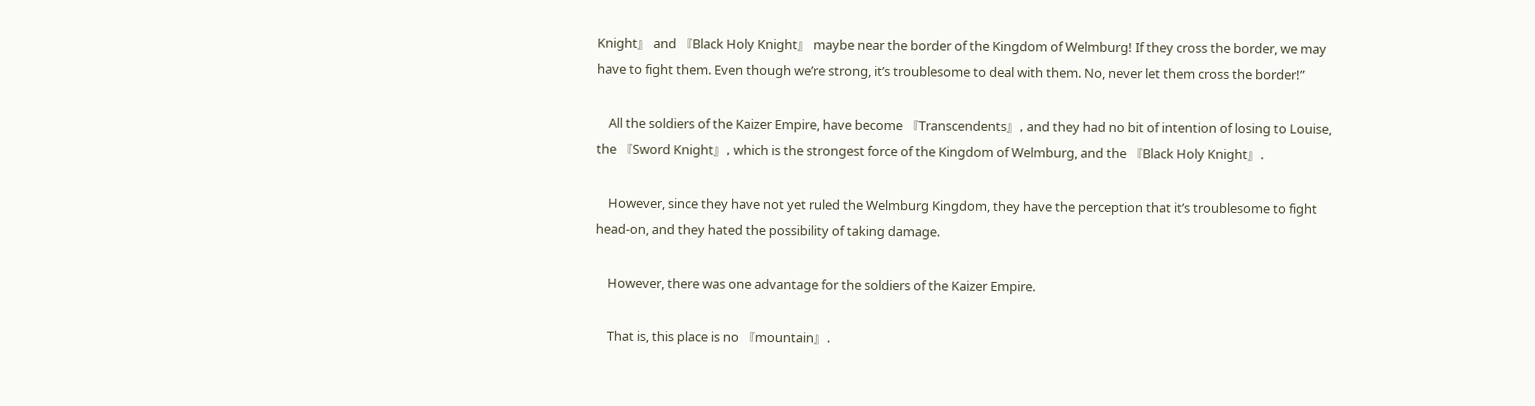Knight』 and 『Black Holy Knight』 maybe near the border of the Kingdom of Welmburg! If they cross the border, we may have to fight them. Even though we’re strong, it’s troublesome to deal with them. No, never let them cross the border!”

    All the soldiers of the Kaizer Empire, have become 『Transcendents』, and they had no bit of intention of losing to Louise, the 『Sword Knight』, which is the strongest force of the Kingdom of Welmburg, and the 『Black Holy Knight』.

    However, since they have not yet ruled the Welmburg Kingdom, they have the perception that it’s troublesome to fight head-on, and they hated the possibility of taking damage.

    However, there was one advantage for the soldiers of the Kaizer Empire.

    That is, this place is no 『mountain』.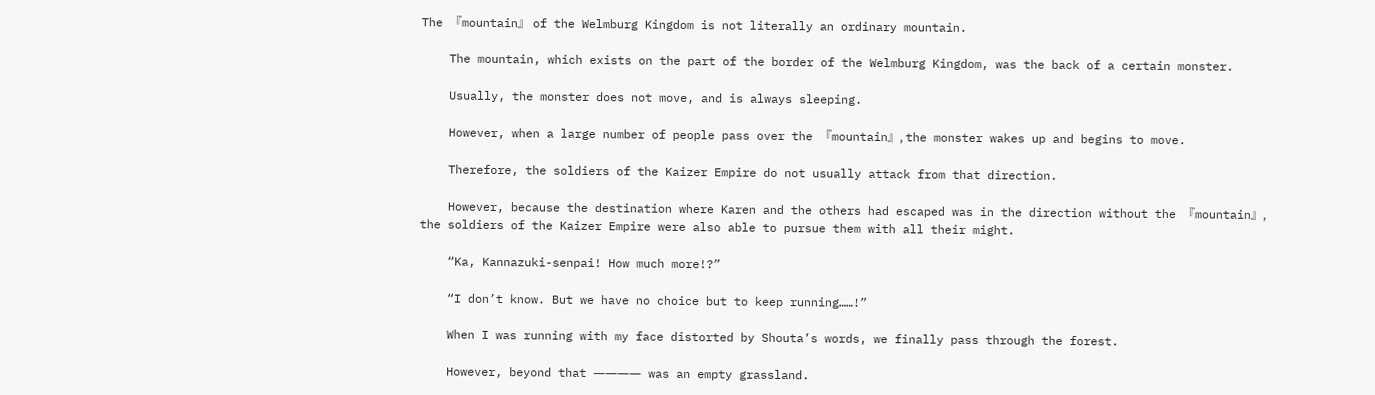The 『mountain』 of the Welmburg Kingdom is not literally an ordinary mountain.

    The mountain, which exists on the part of the border of the Welmburg Kingdom, was the back of a certain monster.

    Usually, the monster does not move, and is always sleeping.

    However, when a large number of people pass over the 『mountain』, the monster wakes up and begins to move.

    Therefore, the soldiers of the Kaizer Empire do not usually attack from that direction.

    However, because the destination where Karen and the others had escaped was in the direction without the 『mountain』, the soldiers of the Kaizer Empire were also able to pursue them with all their might.

    “Ka, Kannazuki-senpai! How much more!?”

    “I don’t know. But we have no choice but to keep running……!”

    When I was running with my face distorted by Shouta’s words, we finally pass through the forest.

    However, beyond that ―――― was an empty grassland.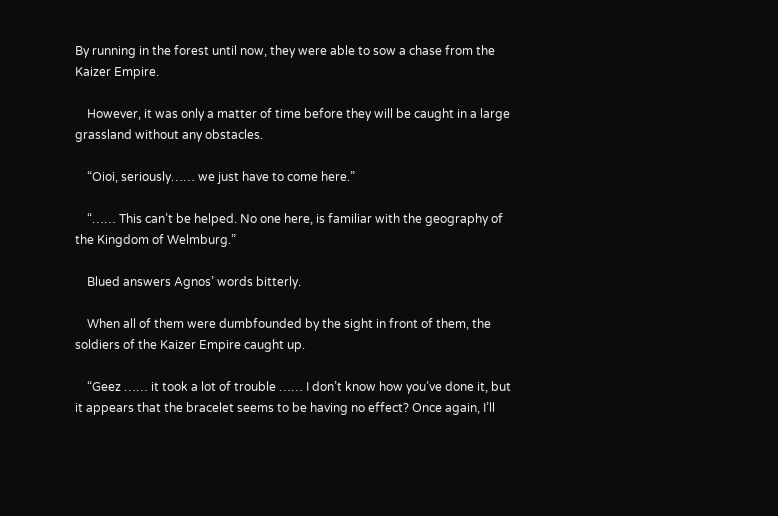By running in the forest until now, they were able to sow a chase from the Kaizer Empire.

    However, it was only a matter of time before they will be caught in a large grassland without any obstacles.

    “Oioi, seriously…… we just have to come here.”

    “…… This can’t be helped. No one here, is familiar with the geography of the Kingdom of Welmburg.”

    Blued answers Agnos’ words bitterly.

    When all of them were dumbfounded by the sight in front of them, the soldiers of the Kaizer Empire caught up.

    “Geez …… it took a lot of trouble …… I don’t know how you’ve done it, but it appears that the bracelet seems to be having no effect? Once again, I’ll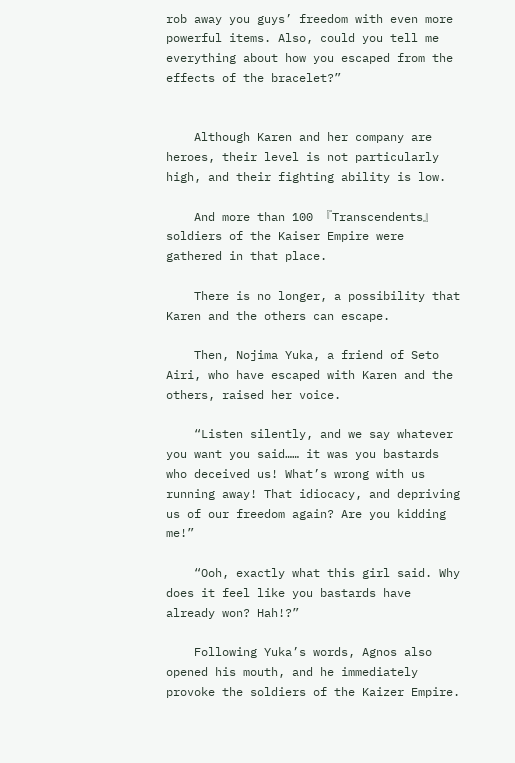rob away you guys’ freedom with even more powerful items. Also, could you tell me everything about how you escaped from the effects of the bracelet?”


    Although Karen and her company are heroes, their level is not particularly high, and their fighting ability is low.

    And more than 100 『Transcendents』 soldiers of the Kaiser Empire were gathered in that place.

    There is no longer, a possibility that Karen and the others can escape.

    Then, Nojima Yuka, a friend of Seto Airi, who have escaped with Karen and the others, raised her voice.

    “Listen silently, and we say whatever you want you said…… it was you bastards who deceived us! What’s wrong with us running away! That idiocacy, and depriving us of our freedom again? Are you kidding me!”

    “Ooh, exactly what this girl said. Why does it feel like you bastards have already won? Hah!?”

    Following Yuka’s words, Agnos also opened his mouth, and he immediately provoke the soldiers of the Kaizer Empire.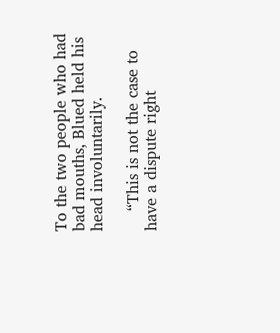To the two people who had bad mouths, Blued held his head involuntarily.

    “This is not the case to have a dispute right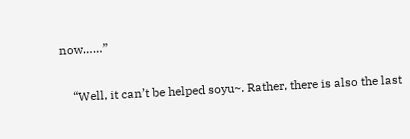now……”

    “Well, it can’t be helped soyu~. Rather, there is also the last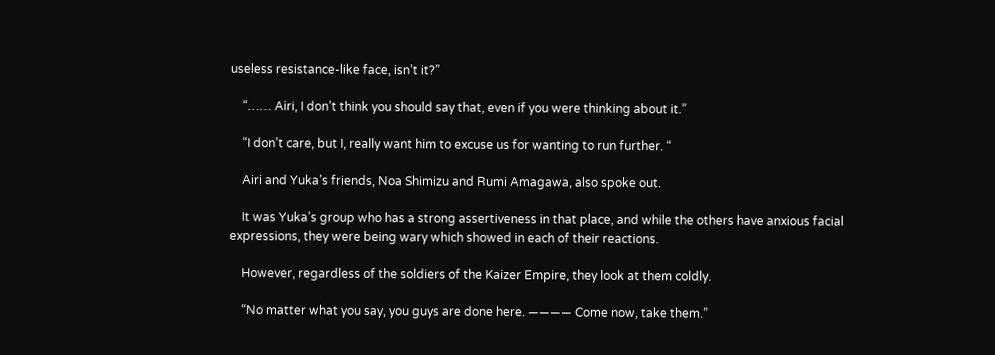useless resistance-like face, isn’t it?”

    “…… Airi, I don’t think you should say that, even if you were thinking about it.”

    “I don’t care, but I, really want him to excuse us for wanting to run further. “

    Airi and Yuka’s friends, Noa Shimizu and Rumi Amagawa, also spoke out.

    It was Yuka’s group who has a strong assertiveness in that place, and while the others have anxious facial expressions, they were being wary which showed in each of their reactions.

    However, regardless of the soldiers of the Kaizer Empire, they look at them coldly.

    “No matter what you say, you guys are done here. ―――― Come now, take them.”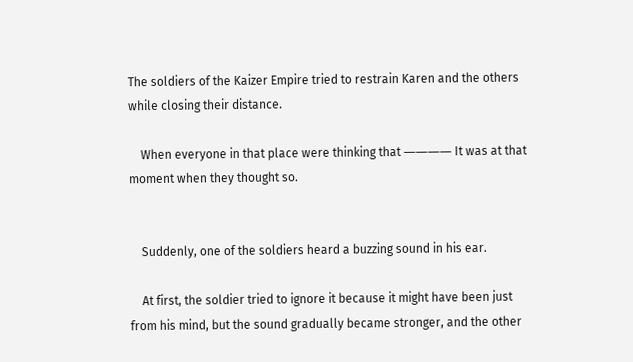The soldiers of the Kaizer Empire tried to restrain Karen and the others while closing their distance.

    When everyone in that place were thinking that ―――― It was at that moment when they thought so.


    Suddenly, one of the soldiers heard a buzzing sound in his ear.

    At first, the soldier tried to ignore it because it might have been just from his mind, but the sound gradually became stronger, and the other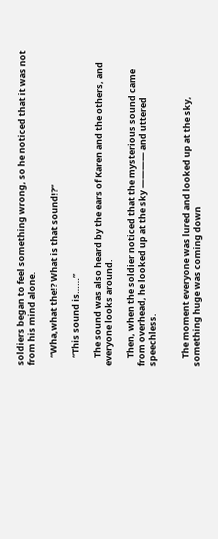soldiers began to feel something wrong, so he noticed that it was not from his mind alone.

    “Wha,what the!? What is that sound!?”

    “This sound is……”

    The sound was also heard by the ears of Karen and the others, and everyone looks around.

    Then, when the soldier noticed that the mysterious sound came from overhead, he looked up at the sky ―――― and uttered speechless.


    The moment everyone was lured and looked up at the sky, something huge was coming down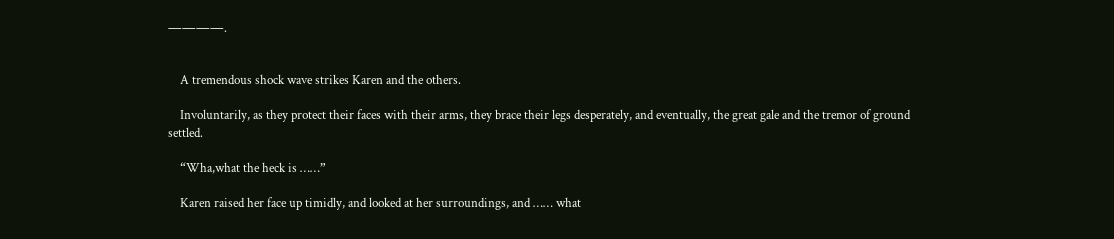――――.


    A tremendous shock wave strikes Karen and the others.

    Involuntarily, as they protect their faces with their arms, they brace their legs desperately, and eventually, the great gale and the tremor of ground settled.

    “Wha,what the heck is ……”

    Karen raised her face up timidly, and looked at her surroundings, and …… what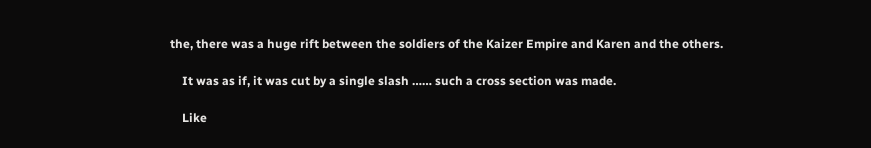the, there was a huge rift between the soldiers of the Kaizer Empire and Karen and the others.

    It was as if, it was cut by a single slash …… such a cross section was made.

    Like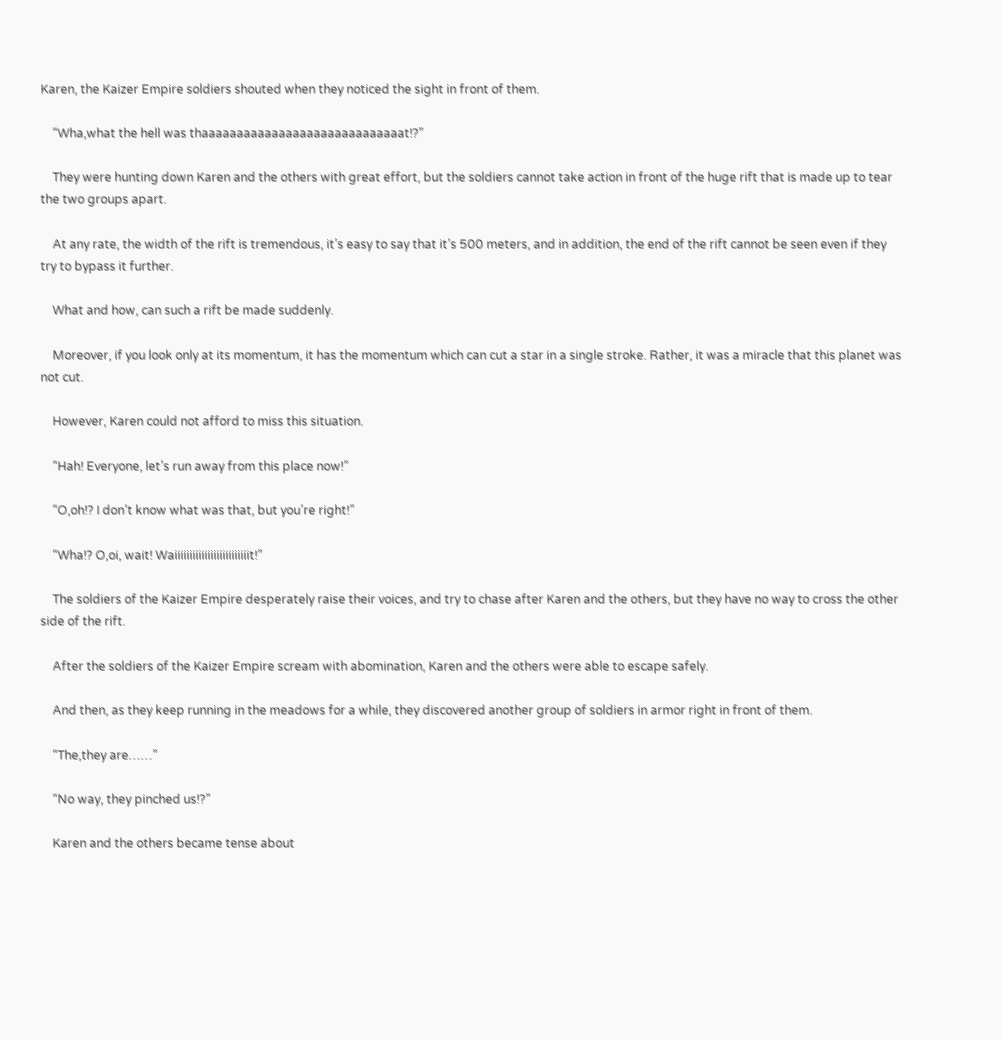Karen, the Kaizer Empire soldiers shouted when they noticed the sight in front of them.

    “Wha,what the hell was thaaaaaaaaaaaaaaaaaaaaaaaaaaaaat!?”

    They were hunting down Karen and the others with great effort, but the soldiers cannot take action in front of the huge rift that is made up to tear the two groups apart.

    At any rate, the width of the rift is tremendous, it’s easy to say that it’s 500 meters, and in addition, the end of the rift cannot be seen even if they try to bypass it further.

    What and how, can such a rift be made suddenly.

    Moreover, if you look only at its momentum, it has the momentum which can cut a star in a single stroke. Rather, it was a miracle that this planet was not cut.

    However, Karen could not afford to miss this situation.

    “Hah! Everyone, let’s run away from this place now!”

    “O,oh!? I don’t know what was that, but you’re right!”

    “Wha!? O,oi, wait! Waiiiiiiiiiiiiiiiiiiiiiiiiit!”

    The soldiers of the Kaizer Empire desperately raise their voices, and try to chase after Karen and the others, but they have no way to cross the other side of the rift.

    After the soldiers of the Kaizer Empire scream with abomination, Karen and the others were able to escape safely.

    And then, as they keep running in the meadows for a while, they discovered another group of soldiers in armor right in front of them.

    “The,they are……”

    “No way, they pinched us!?”

    Karen and the others became tense about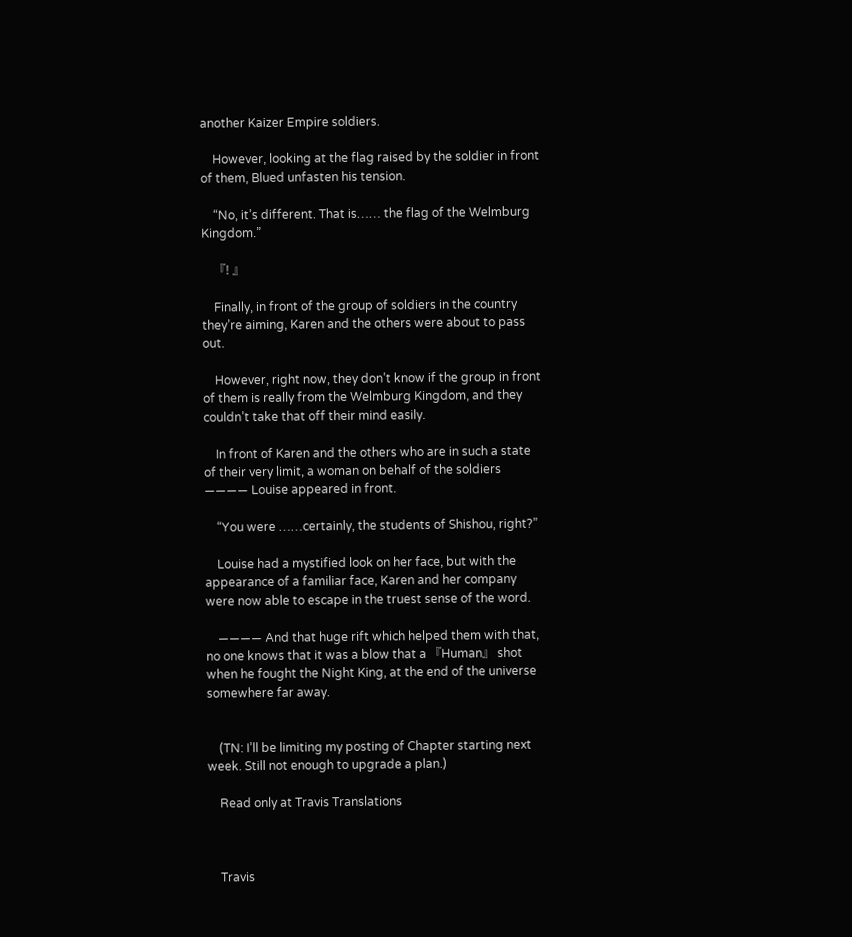another Kaizer Empire soldiers.

    However, looking at the flag raised by the soldier in front of them, Blued unfasten his tension.

    “No, it’s different. That is…… the flag of the Welmburg Kingdom.”

    『! 』

    Finally, in front of the group of soldiers in the country they’re aiming, Karen and the others were about to pass out.

    However, right now, they don’t know if the group in front of them is really from the Welmburg Kingdom, and they couldn’t take that off their mind easily.

    In front of Karen and the others who are in such a state of their very limit, a woman on behalf of the soldiers ―――― Louise appeared in front.

    “You were ……certainly, the students of Shishou, right?”

    Louise had a mystified look on her face, but with the appearance of a familiar face, Karen and her company were now able to escape in the truest sense of the word.

    ―――― And that huge rift which helped them with that, no one knows that it was a blow that a 『Human』 shot when he fought the Night King, at the end of the universe somewhere far away.


    (TN: I’ll be limiting my posting of Chapter starting next week. Still not enough to upgrade a plan.)

    Read only at Travis Translations



    Travis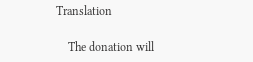Translation

    The donation will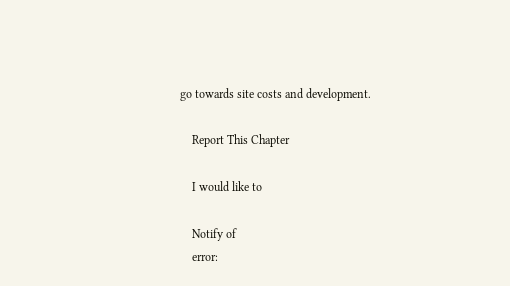go towards site costs and development.

    Report This Chapter

    I would like to

    Notify of
    error: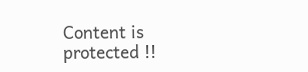Content is protected !!